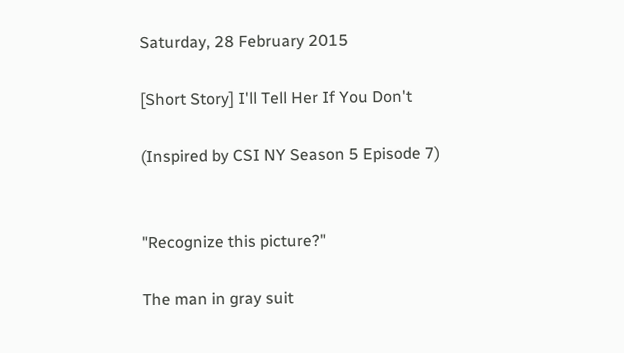Saturday, 28 February 2015

[Short Story] I'll Tell Her If You Don't

(Inspired by CSI NY Season 5 Episode 7)


"Recognize this picture?"

The man in gray suit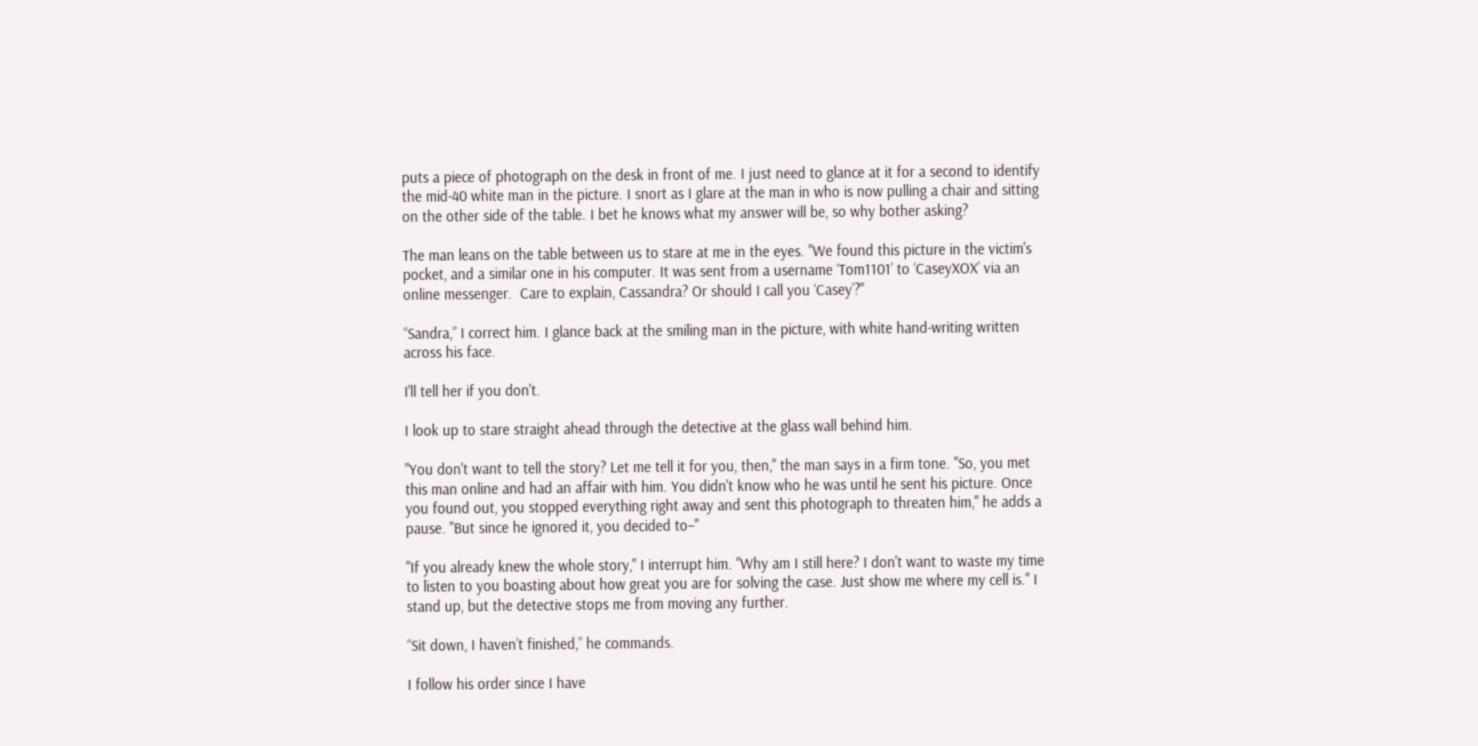puts a piece of photograph on the desk in front of me. I just need to glance at it for a second to identify the mid-40 white man in the picture. I snort as I glare at the man in who is now pulling a chair and sitting on the other side of the table. I bet he knows what my answer will be, so why bother asking?

The man leans on the table between us to stare at me in the eyes. "We found this picture in the victim's pocket, and a similar one in his computer. It was sent from a username ‘Tom1101’ to ‘CaseyXOX’ via an online messenger.  Care to explain, Cassandra? Or should I call you ‘Casey’?"

“Sandra,” I correct him. I glance back at the smiling man in the picture, with white hand-writing written across his face.

I'll tell her if you don't.

I look up to stare straight ahead through the detective at the glass wall behind him.

"You don't want to tell the story? Let me tell it for you, then," the man says in a firm tone. "So, you met this man online and had an affair with him. You didn't know who he was until he sent his picture. Once you found out, you stopped everything right away and sent this photograph to threaten him," he adds a pause. "But since he ignored it, you decided to–"

"If you already knew the whole story," I interrupt him. "Why am I still here? I don't want to waste my time to listen to you boasting about how great you are for solving the case. Just show me where my cell is." I stand up, but the detective stops me from moving any further.

“Sit down, I haven’t finished,” he commands.

I follow his order since I have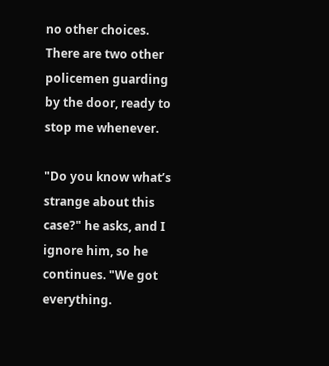no other choices. There are two other policemen guarding by the door, ready to stop me whenever.

"Do you know what’s strange about this case?" he asks, and I ignore him, so he continues. "We got everything.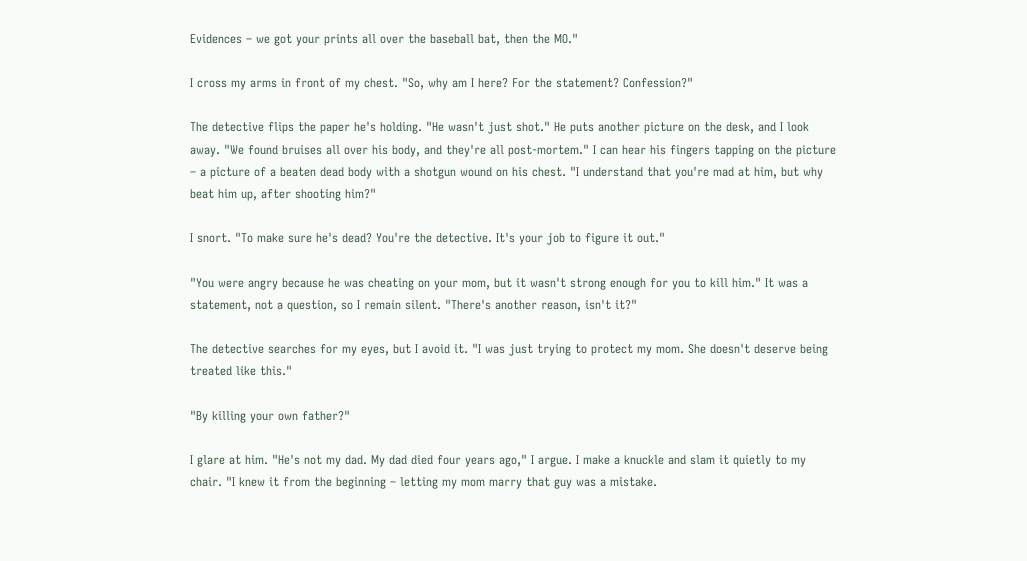Evidences – we got your prints all over the baseball bat, then the MO."

I cross my arms in front of my chest. "So, why am I here? For the statement? Confession?"

The detective flips the paper he's holding. "He wasn't just shot." He puts another picture on the desk, and I look away. "We found bruises all over his body, and they're all post-mortem." I can hear his fingers tapping on the picture – a picture of a beaten dead body with a shotgun wound on his chest. "I understand that you're mad at him, but why beat him up, after shooting him?"

I snort. "To make sure he's dead? You're the detective. It's your job to figure it out."

"You were angry because he was cheating on your mom, but it wasn't strong enough for you to kill him." It was a statement, not a question, so I remain silent. "There's another reason, isn't it?"

The detective searches for my eyes, but I avoid it. "I was just trying to protect my mom. She doesn't deserve being treated like this."

"By killing your own father?"

I glare at him. "He's not my dad. My dad died four years ago," I argue. I make a knuckle and slam it quietly to my chair. "I knew it from the beginning – letting my mom marry that guy was a mistake.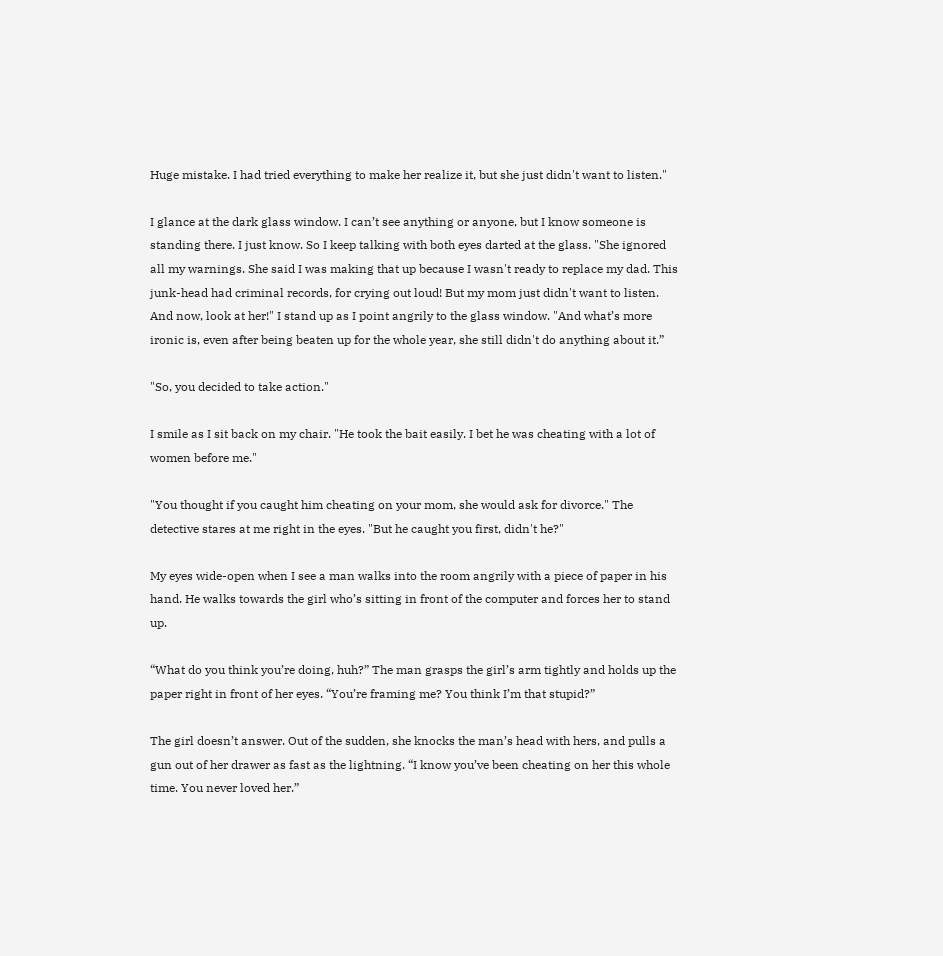Huge mistake. I had tried everything to make her realize it, but she just didn't want to listen."

I glance at the dark glass window. I can’t see anything or anyone, but I know someone is standing there. I just know. So I keep talking with both eyes darted at the glass. "She ignored all my warnings. She said I was making that up because I wasn't ready to replace my dad. This junk-head had criminal records, for crying out loud! But my mom just didn't want to listen. And now, look at her!" I stand up as I point angrily to the glass window. "And what’s more ironic is, even after being beaten up for the whole year, she still didn't do anything about it.”

"So, you decided to take action."

I smile as I sit back on my chair. "He took the bait easily. I bet he was cheating with a lot of women before me."

"You thought if you caught him cheating on your mom, she would ask for divorce." The detective stares at me right in the eyes. "But he caught you first, didn't he?"

My eyes wide-open when I see a man walks into the room angrily with a piece of paper in his hand. He walks towards the girl who’s sitting in front of the computer and forces her to stand up.

“What do you think you’re doing, huh?” The man grasps the girl’s arm tightly and holds up the paper right in front of her eyes. “You’re framing me? You think I’m that stupid?”

The girl doesn’t answer. Out of the sudden, she knocks the man’s head with hers, and pulls a gun out of her drawer as fast as the lightning. “I know you’ve been cheating on her this whole time. You never loved her.”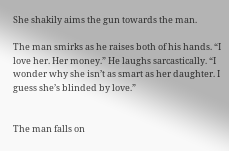She shakily aims the gun towards the man.

The man smirks as he raises both of his hands. “I love her. Her money.” He laughs sarcastically. “I wonder why she isn’t as smart as her daughter. I guess she’s blinded by love.”


The man falls on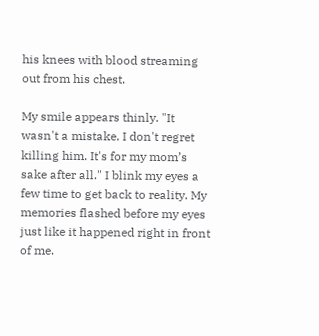his knees with blood streaming out from his chest.

My smile appears thinly. "It wasn't a mistake. I don't regret killing him. It's for my mom’s sake after all." I blink my eyes a few time to get back to reality. My memories flashed before my eyes just like it happened right in front of me.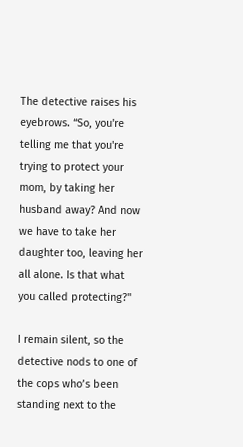The detective raises his eyebrows. “So, you're telling me that you're trying to protect your mom, by taking her husband away? And now we have to take her daughter too, leaving her all alone. Is that what you called protecting?"

I remain silent, so the detective nods to one of the cops who’s been standing next to the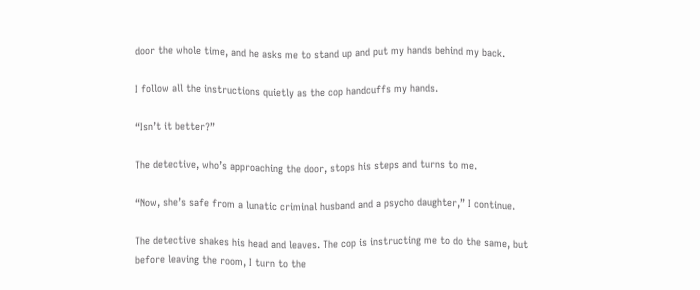door the whole time, and he asks me to stand up and put my hands behind my back.

I follow all the instructions quietly as the cop handcuffs my hands.

“Isn’t it better?”

The detective, who’s approaching the door, stops his steps and turns to me.

“Now, she’s safe from a lunatic criminal husband and a psycho daughter,” I continue.

The detective shakes his head and leaves. The cop is instructing me to do the same, but before leaving the room, I turn to the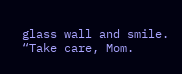glass wall and smile. “Take care, Mom.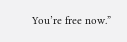You’re free now.”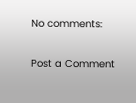No comments:

Post a Comment